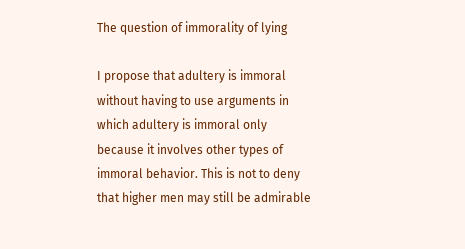The question of immorality of lying

I propose that adultery is immoral without having to use arguments in which adultery is immoral only because it involves other types of immoral behavior. This is not to deny that higher men may still be admirable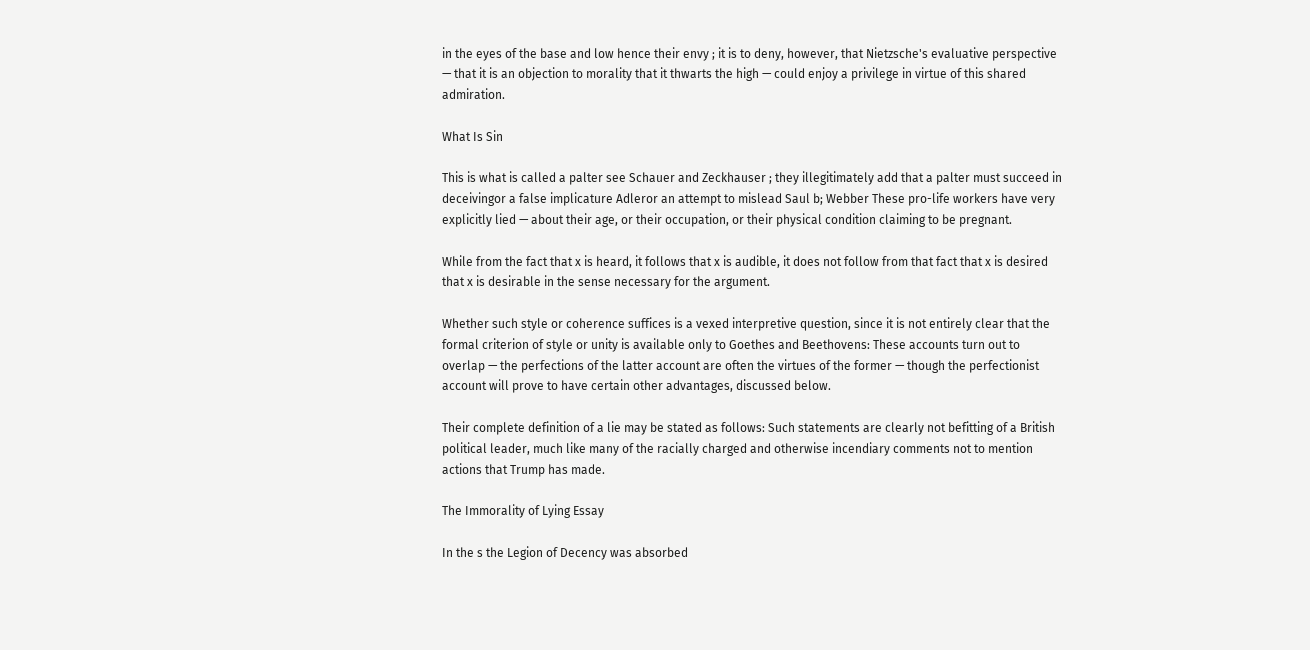in the eyes of the base and low hence their envy ; it is to deny, however, that Nietzsche's evaluative perspective — that it is an objection to morality that it thwarts the high — could enjoy a privilege in virtue of this shared admiration.

What Is Sin

This is what is called a palter see Schauer and Zeckhauser ; they illegitimately add that a palter must succeed in deceivingor a false implicature Adleror an attempt to mislead Saul b; Webber These pro-life workers have very explicitly lied — about their age, or their occupation, or their physical condition claiming to be pregnant.

While from the fact that x is heard, it follows that x is audible, it does not follow from that fact that x is desired that x is desirable in the sense necessary for the argument.

Whether such style or coherence suffices is a vexed interpretive question, since it is not entirely clear that the formal criterion of style or unity is available only to Goethes and Beethovens: These accounts turn out to overlap — the perfections of the latter account are often the virtues of the former — though the perfectionist account will prove to have certain other advantages, discussed below.

Their complete definition of a lie may be stated as follows: Such statements are clearly not befitting of a British political leader, much like many of the racially charged and otherwise incendiary comments not to mention actions that Trump has made.

The Immorality of Lying Essay

In the s the Legion of Decency was absorbed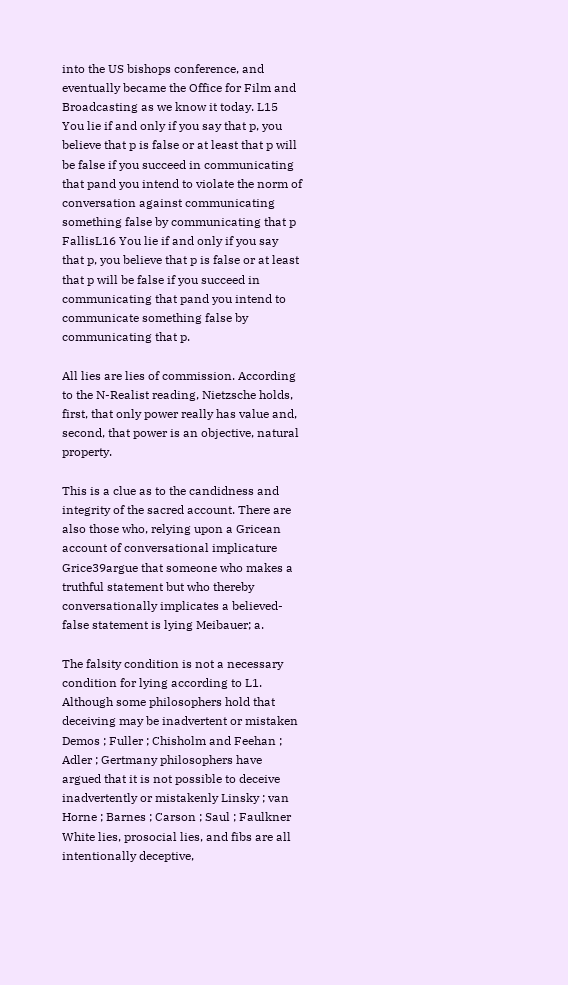into the US bishops conference, and eventually became the Office for Film and Broadcasting as we know it today. L15 You lie if and only if you say that p, you believe that p is false or at least that p will be false if you succeed in communicating that pand you intend to violate the norm of conversation against communicating something false by communicating that p FallisL16 You lie if and only if you say that p, you believe that p is false or at least that p will be false if you succeed in communicating that pand you intend to communicate something false by communicating that p.

All lies are lies of commission. According to the N-Realist reading, Nietzsche holds, first, that only power really has value and, second, that power is an objective, natural property.

This is a clue as to the candidness and integrity of the sacred account. There are also those who, relying upon a Gricean account of conversational implicature Grice39argue that someone who makes a truthful statement but who thereby conversationally implicates a believed-false statement is lying Meibauer; a.

The falsity condition is not a necessary condition for lying according to L1. Although some philosophers hold that deceiving may be inadvertent or mistaken Demos ; Fuller ; Chisholm and Feehan ; Adler ; Gertmany philosophers have argued that it is not possible to deceive inadvertently or mistakenly Linsky ; van Horne ; Barnes ; Carson ; Saul ; Faulkner White lies, prosocial lies, and fibs are all intentionally deceptive,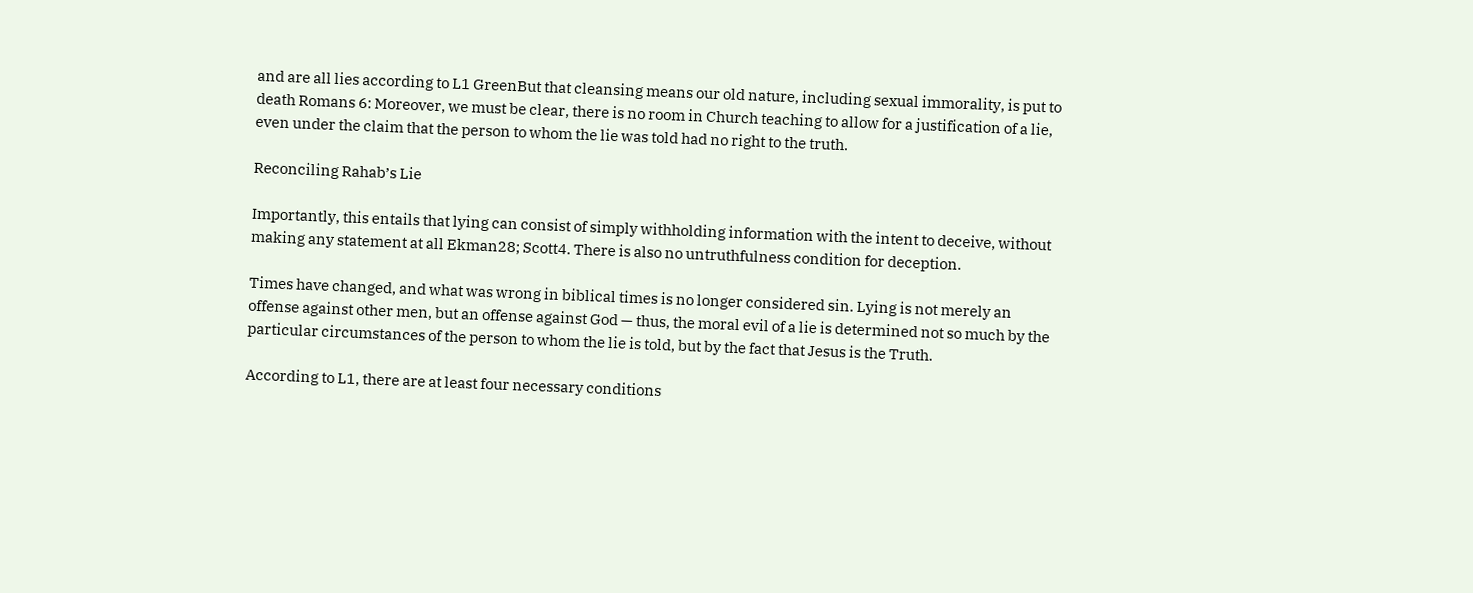and are all lies according to L1 GreenBut that cleansing means our old nature, including sexual immorality, is put to death Romans 6: Moreover, we must be clear, there is no room in Church teaching to allow for a justification of a lie, even under the claim that the person to whom the lie was told had no right to the truth.

Reconciling Rahab’s Lie

Importantly, this entails that lying can consist of simply withholding information with the intent to deceive, without making any statement at all Ekman28; Scott4. There is also no untruthfulness condition for deception.

Times have changed, and what was wrong in biblical times is no longer considered sin. Lying is not merely an offense against other men, but an offense against God — thus, the moral evil of a lie is determined not so much by the particular circumstances of the person to whom the lie is told, but by the fact that Jesus is the Truth.

According to L1, there are at least four necessary conditions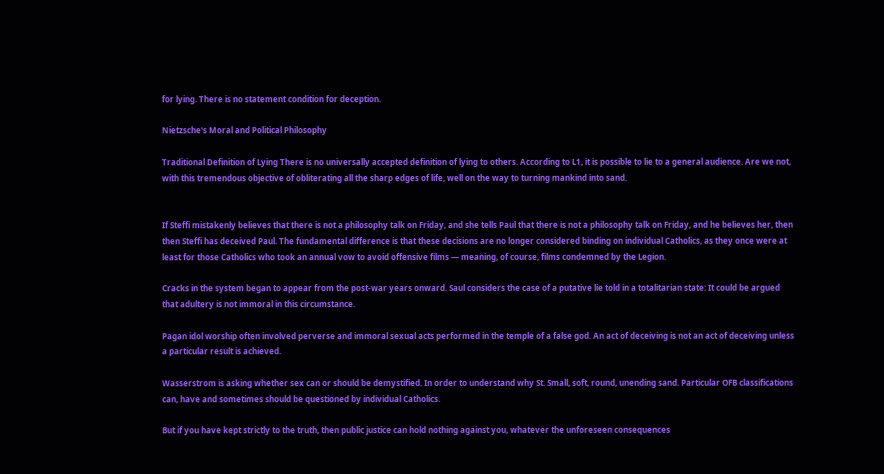for lying. There is no statement condition for deception.

Nietzsche's Moral and Political Philosophy

Traditional Definition of Lying There is no universally accepted definition of lying to others. According to L1, it is possible to lie to a general audience. Are we not, with this tremendous objective of obliterating all the sharp edges of life, well on the way to turning mankind into sand.


If Steffi mistakenly believes that there is not a philosophy talk on Friday, and she tells Paul that there is not a philosophy talk on Friday, and he believes her, then then Steffi has deceived Paul. The fundamental difference is that these decisions are no longer considered binding on individual Catholics, as they once were at least for those Catholics who took an annual vow to avoid offensive films — meaning, of course, films condemned by the Legion.

Cracks in the system began to appear from the post-war years onward. Saul considers the case of a putative lie told in a totalitarian state: It could be argued that adultery is not immoral in this circumstance.

Pagan idol worship often involved perverse and immoral sexual acts performed in the temple of a false god. An act of deceiving is not an act of deceiving unless a particular result is achieved.

Wasserstrom is asking whether sex can or should be demystified. In order to understand why St. Small, soft, round, unending sand. Particular OFB classifications can, have and sometimes should be questioned by individual Catholics.

But if you have kept strictly to the truth, then public justice can hold nothing against you, whatever the unforeseen consequences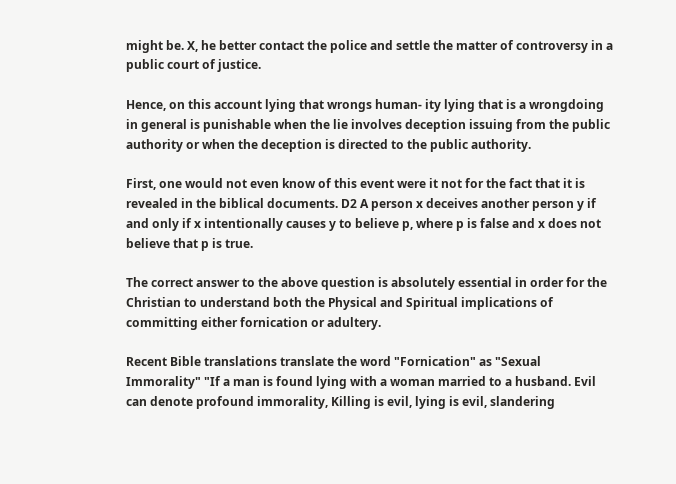might be. X, he better contact the police and settle the matter of controversy in a public court of justice.

Hence, on this account lying that wrongs human- ity lying that is a wrongdoing in general is punishable when the lie involves deception issuing from the public authority or when the deception is directed to the public authority.

First, one would not even know of this event were it not for the fact that it is revealed in the biblical documents. D2 A person x deceives another person y if and only if x intentionally causes y to believe p, where p is false and x does not believe that p is true.

The correct answer to the above question is absolutely essential in order for the Christian to understand both the Physical and Spiritual implications of committing either fornication or adultery.

Recent Bible translations translate the word "Fornication" as "Sexual Immorality" "If a man is found lying with a woman married to a husband. Evil can denote profound immorality, Killing is evil, lying is evil, slandering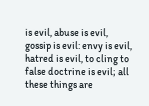is evil, abuse is evil, gossip is evil: envy is evil, hatred is evil, to cling to false doctrine is evil; all these things are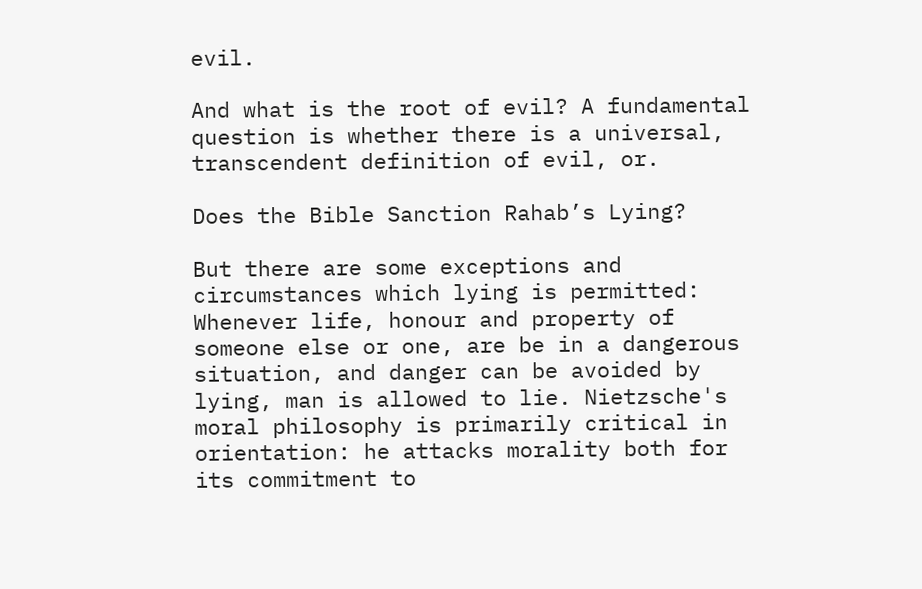evil.

And what is the root of evil? A fundamental question is whether there is a universal, transcendent definition of evil, or.

Does the Bible Sanction Rahab’s Lying?

But there are some exceptions and circumstances which lying is permitted: Whenever life, honour and property of someone else or one, are be in a dangerous situation, and danger can be avoided by lying, man is allowed to lie. Nietzsche's moral philosophy is primarily critical in orientation: he attacks morality both for its commitment to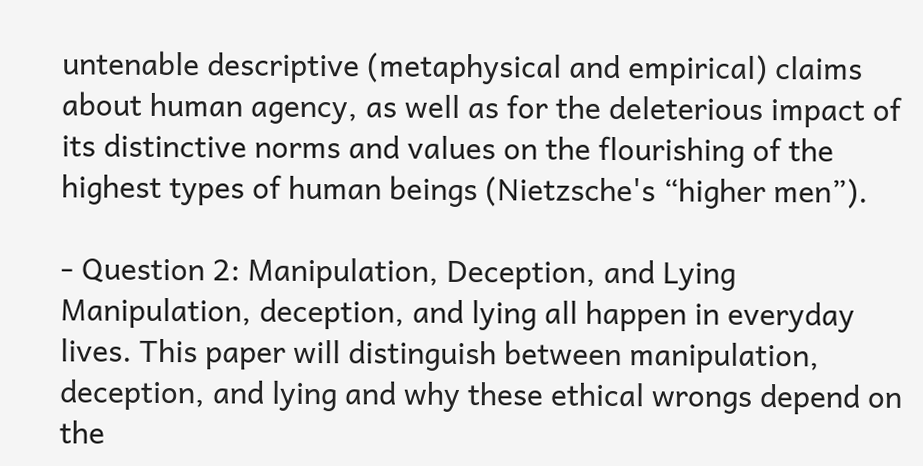untenable descriptive (metaphysical and empirical) claims about human agency, as well as for the deleterious impact of its distinctive norms and values on the flourishing of the highest types of human beings (Nietzsche's “higher men”).

- Question 2: Manipulation, Deception, and Lying Manipulation, deception, and lying all happen in everyday lives. This paper will distinguish between manipulation, deception, and lying and why these ethical wrongs depend on the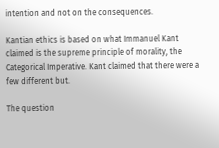intention and not on the consequences.

Kantian ethics is based on what Immanuel Kant claimed is the supreme principle of morality, the Categorical Imperative. Kant claimed that there were a few different but.

The question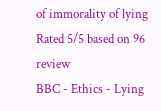of immorality of lying
Rated 5/5 based on 96 review
BBC - Ethics - Lying